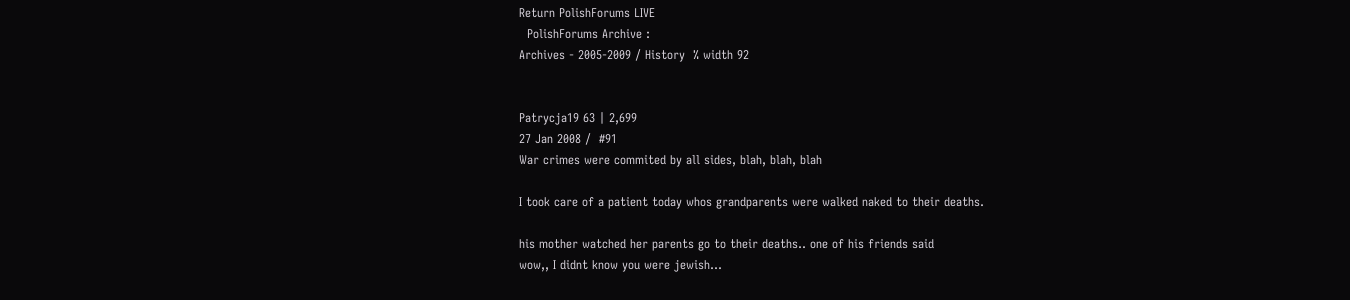Return PolishForums LIVE
  PolishForums Archive :
Archives - 2005-2009 / History  % width 92


Patrycja19 63 | 2,699
27 Jan 2008 /  #91
War crimes were commited by all sides, blah, blah, blah

I took care of a patient today whos grandparents were walked naked to their deaths.

his mother watched her parents go to their deaths.. one of his friends said
wow,, I didnt know you were jewish...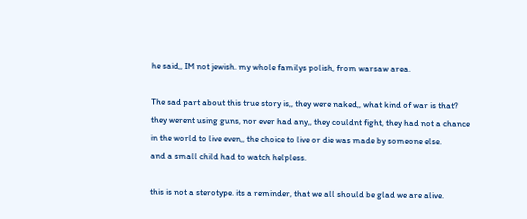he said,, IM not jewish. my whole familys polish, from warsaw area.

The sad part about this true story is,, they were naked,, what kind of war is that?
they werent using guns, nor ever had any,, they couldnt fight, they had not a chance
in the world to live even,, the choice to live or die was made by someone else.
and a small child had to watch helpless.

this is not a sterotype. its a reminder, that we all should be glad we are alive.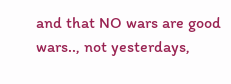and that NO wars are good wars.., not yesterdays,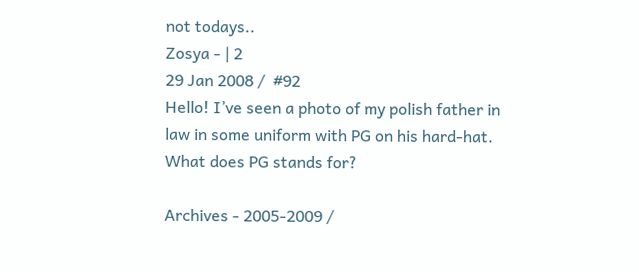not todays..
Zosya - | 2
29 Jan 2008 /  #92
Hello! I’ve seen a photo of my polish father in law in some uniform with PG on his hard-hat. What does PG stands for?

Archives - 2005-2009 /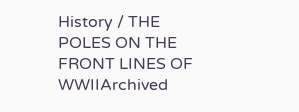History / THE POLES ON THE FRONT LINES OF WWIIArchived